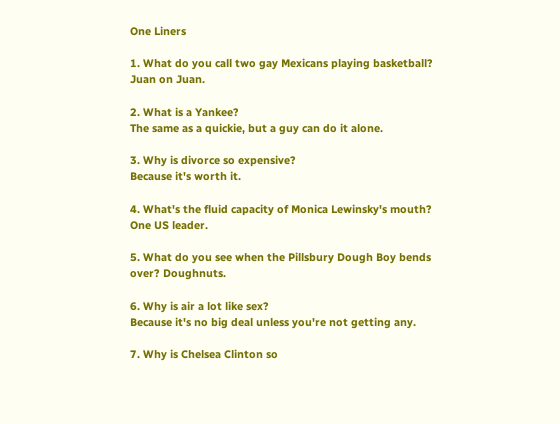One Liners

1. What do you call two gay Mexicans playing basketball?
Juan on Juan.

2. What is a Yankee?
The same as a quickie, but a guy can do it alone.

3. Why is divorce so expensive?
Because it's worth it.

4. What's the fluid capacity of Monica Lewinsky's mouth?
One US leader.

5. What do you see when the Pillsbury Dough Boy bends over? Doughnuts.

6. Why is air a lot like sex?
Because it's no big deal unless you're not getting any.

7. Why is Chelsea Clinton so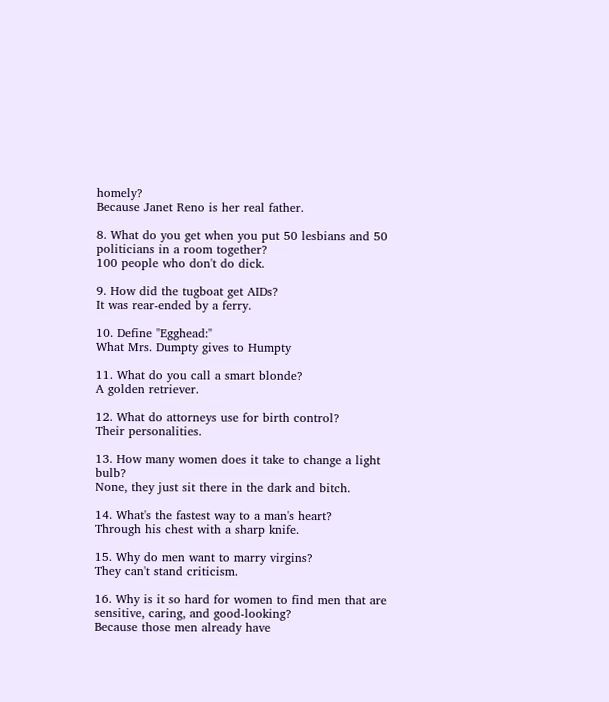homely?
Because Janet Reno is her real father.

8. What do you get when you put 50 lesbians and 50 politicians in a room together?
100 people who don't do dick.

9. How did the tugboat get AIDs?
It was rear-ended by a ferry.

10. Define "Egghead:"
What Mrs. Dumpty gives to Humpty

11. What do you call a smart blonde?
A golden retriever.

12. What do attorneys use for birth control?
Their personalities.

13. How many women does it take to change a light bulb?
None, they just sit there in the dark and bitch.

14. What's the fastest way to a man's heart?
Through his chest with a sharp knife.

15. Why do men want to marry virgins?
They can't stand criticism.

16. Why is it so hard for women to find men that are sensitive, caring, and good-looking?
Because those men already have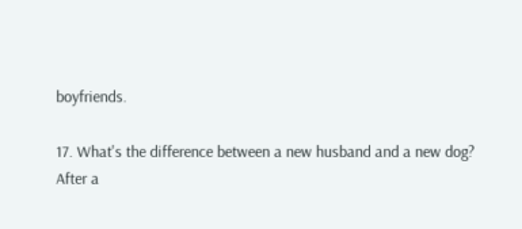boyfriends.

17. What's the difference between a new husband and a new dog?
After a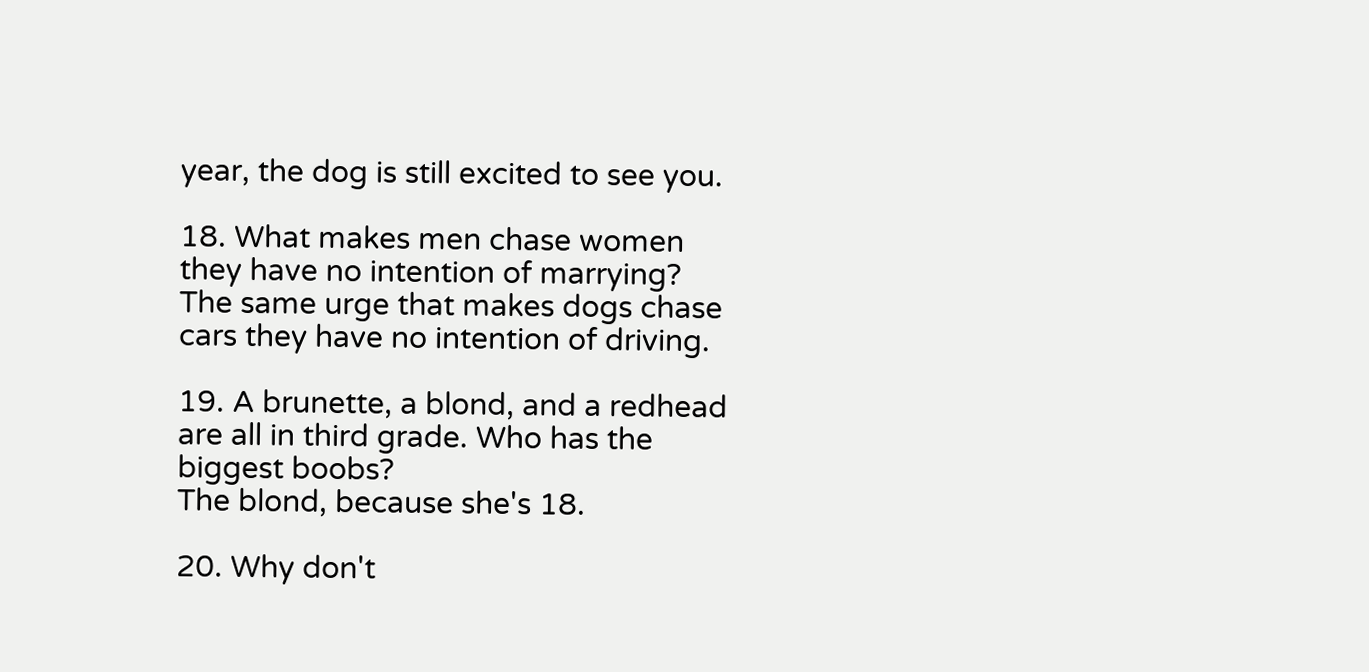year, the dog is still excited to see you.

18. What makes men chase women they have no intention of marrying?
The same urge that makes dogs chase cars they have no intention of driving.

19. A brunette, a blond, and a redhead are all in third grade. Who has the biggest boobs?
The blond, because she's 18.

20. Why don't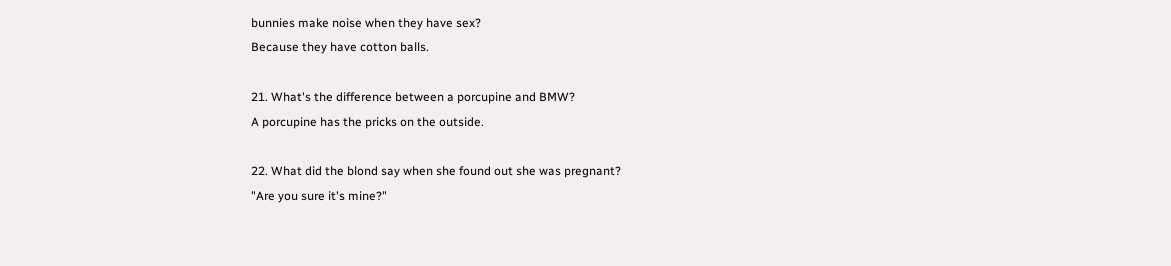bunnies make noise when they have sex?
Because they have cotton balls.

21. What's the difference between a porcupine and BMW?
A porcupine has the pricks on the outside.

22. What did the blond say when she found out she was pregnant?
"Are you sure it's mine?"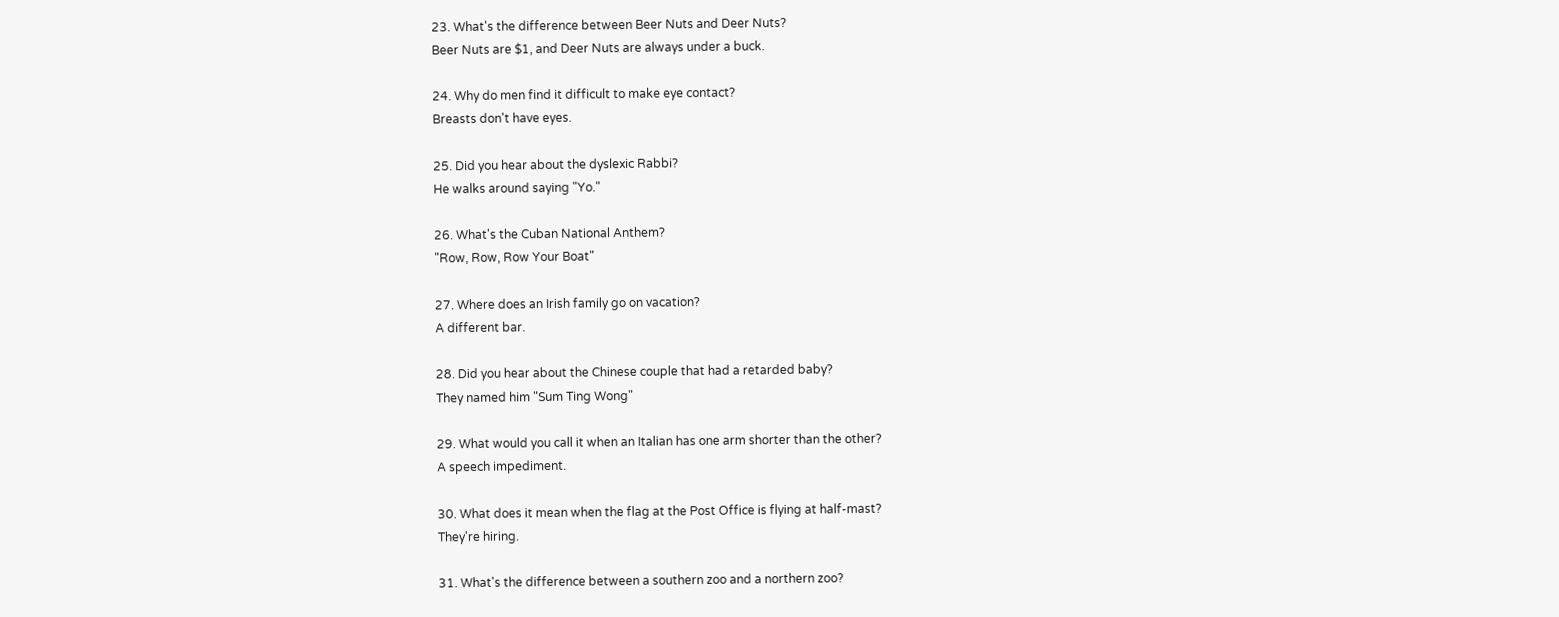23. What's the difference between Beer Nuts and Deer Nuts?
Beer Nuts are $1, and Deer Nuts are always under a buck.

24. Why do men find it difficult to make eye contact?
Breasts don't have eyes.

25. Did you hear about the dyslexic Rabbi?
He walks around saying "Yo."

26. What's the Cuban National Anthem?
"Row, Row, Row Your Boat"

27. Where does an Irish family go on vacation?
A different bar.

28. Did you hear about the Chinese couple that had a retarded baby?
They named him "Sum Ting Wong"

29. What would you call it when an Italian has one arm shorter than the other?
A speech impediment.

30. What does it mean when the flag at the Post Office is flying at half-mast?
They're hiring.

31. What's the difference between a southern zoo and a northern zoo?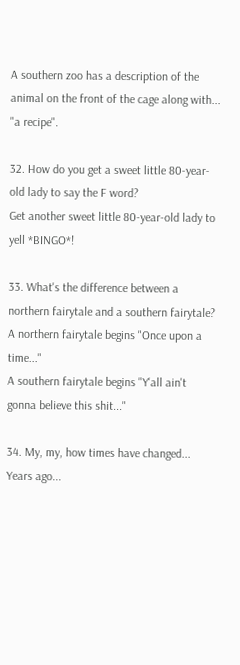A southern zoo has a description of the animal on the front of the cage along with... "a recipe".

32. How do you get a sweet little 80-year-old lady to say the F word?
Get another sweet little 80-year-old lady to yell *BINGO*!

33. What's the difference between a northern fairytale and a southern fairytale?
A northern fairytale begins "Once upon a time..."
A southern fairytale begins "Y'all ain't gonna believe this shit..."

34. My, my, how times have changed... Years ago...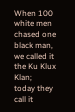When 100 white men chased one black man, we called it the Ku Klux Klan;
today they call it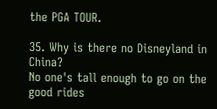the PGA TOUR.

35. Why is there no Disneyland in China?
No one's tall enough to go on the good rides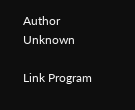Author Unknown

Link Program